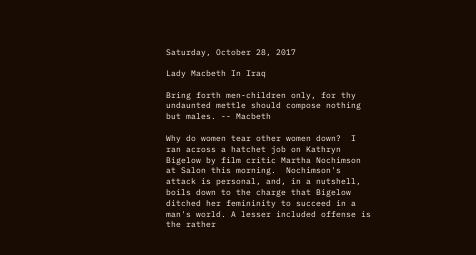Saturday, October 28, 2017

Lady Macbeth In Iraq

Bring forth men-children only, for thy undaunted mettle should compose nothing but males. -- Macbeth

Why do women tear other women down?  I ran across a hatchet job on Kathryn Bigelow by film critic Martha Nochimson at Salon this morning.  Nochimson's attack is personal, and, in a nutshell, boils down to the charge that Bigelow ditched her femininity to succeed in a man's world. A lesser included offense is the rather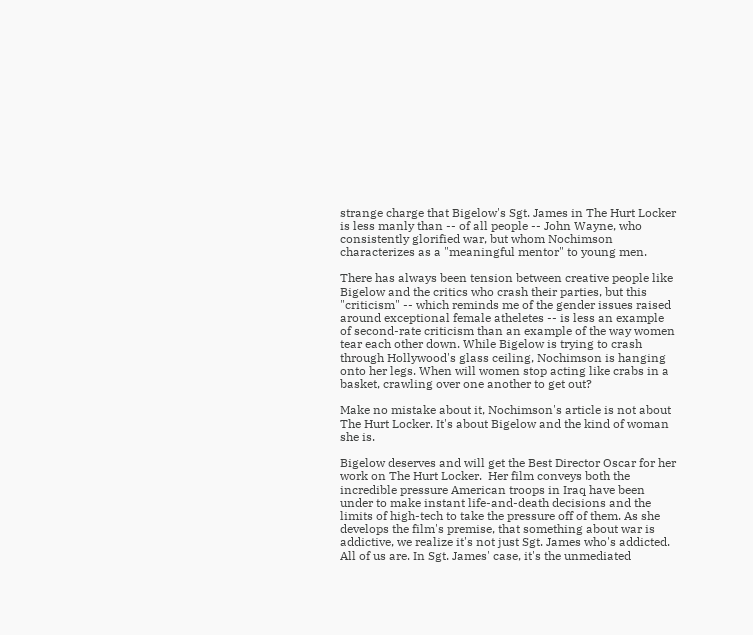strange charge that Bigelow's Sgt. James in The Hurt Locker is less manly than -- of all people -- John Wayne, who consistently glorified war, but whom Nochimson characterizes as a "meaningful mentor" to young men.

There has always been tension between creative people like Bigelow and the critics who crash their parties, but this "criticism" -- which reminds me of the gender issues raised around exceptional female atheletes -- is less an example of second-rate criticism than an example of the way women tear each other down. While Bigelow is trying to crash through Hollywood's glass ceiling, Nochimson is hanging onto her legs. When will women stop acting like crabs in a basket, crawling over one another to get out?

Make no mistake about it, Nochimson's article is not about The Hurt Locker. It's about Bigelow and the kind of woman she is.

Bigelow deserves and will get the Best Director Oscar for her work on The Hurt Locker.  Her film conveys both the incredible pressure American troops in Iraq have been under to make instant life-and-death decisions and the limits of high-tech to take the pressure off of them. As she develops the film's premise, that something about war is addictive, we realize it's not just Sgt. James who's addicted. All of us are. In Sgt. James' case, it's the unmediated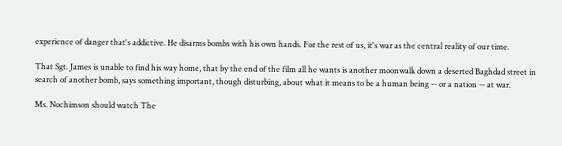experience of danger that's addictive. He disarms bombs with his own hands. For the rest of us, it's war as the central reality of our time.

That Sgt. James is unable to find his way home, that by the end of the film all he wants is another moonwalk down a deserted Baghdad street in search of another bomb, says something important, though disturbing, about what it means to be a human being -- or a nation -- at war.

Ms. Nochimson should watch The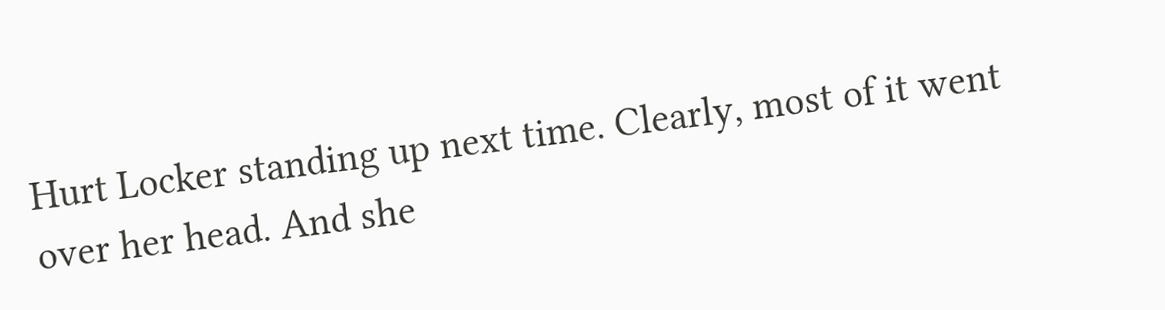Hurt Locker standing up next time. Clearly, most of it went over her head. And she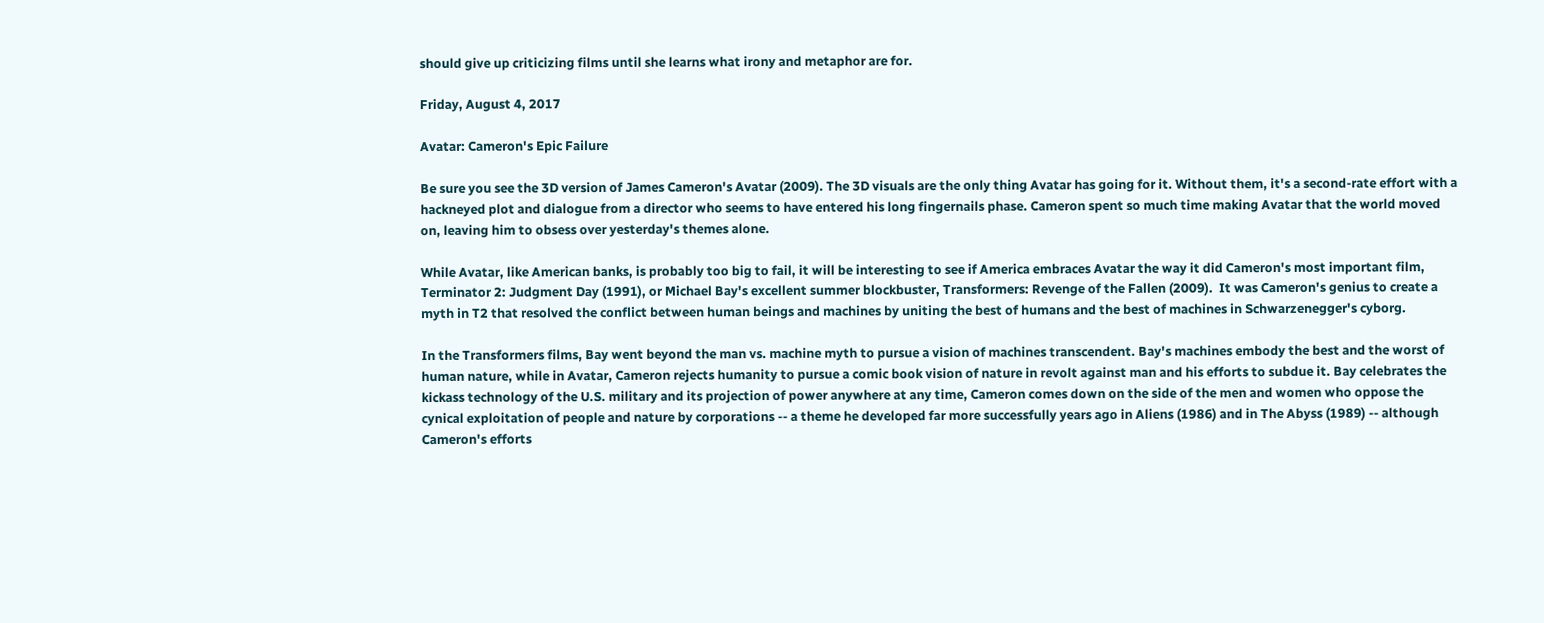should give up criticizing films until she learns what irony and metaphor are for.

Friday, August 4, 2017

Avatar: Cameron's Epic Failure

Be sure you see the 3D version of James Cameron's Avatar (2009). The 3D visuals are the only thing Avatar has going for it. Without them, it's a second-rate effort with a hackneyed plot and dialogue from a director who seems to have entered his long fingernails phase. Cameron spent so much time making Avatar that the world moved on, leaving him to obsess over yesterday's themes alone.

While Avatar, like American banks, is probably too big to fail, it will be interesting to see if America embraces Avatar the way it did Cameron's most important film, Terminator 2: Judgment Day (1991), or Michael Bay's excellent summer blockbuster, Transformers: Revenge of the Fallen (2009).  It was Cameron's genius to create a myth in T2 that resolved the conflict between human beings and machines by uniting the best of humans and the best of machines in Schwarzenegger's cyborg.

In the Transformers films, Bay went beyond the man vs. machine myth to pursue a vision of machines transcendent. Bay's machines embody the best and the worst of human nature, while in Avatar, Cameron rejects humanity to pursue a comic book vision of nature in revolt against man and his efforts to subdue it. Bay celebrates the kickass technology of the U.S. military and its projection of power anywhere at any time, Cameron comes down on the side of the men and women who oppose the cynical exploitation of people and nature by corporations -- a theme he developed far more successfully years ago in Aliens (1986) and in The Abyss (1989) -- although Cameron's efforts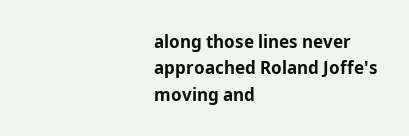along those lines never approached Roland Joffe's moving and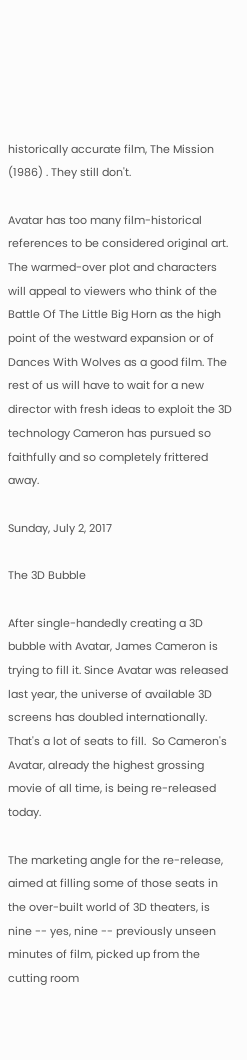historically accurate film, The Mission (1986) . They still don't.

Avatar has too many film-historical references to be considered original art. The warmed-over plot and characters will appeal to viewers who think of the Battle Of The Little Big Horn as the high point of the westward expansion or of Dances With Wolves as a good film. The rest of us will have to wait for a new director with fresh ideas to exploit the 3D technology Cameron has pursued so faithfully and so completely frittered away.

Sunday, July 2, 2017

The 3D Bubble

After single-handedly creating a 3D bubble with Avatar, James Cameron is trying to fill it. Since Avatar was released last year, the universe of available 3D screens has doubled internationally. That's a lot of seats to fill.  So Cameron's Avatar, already the highest grossing movie of all time, is being re-released today.

The marketing angle for the re-release, aimed at filling some of those seats in the over-built world of 3D theaters, is nine -- yes, nine -- previously unseen minutes of film, picked up from the cutting room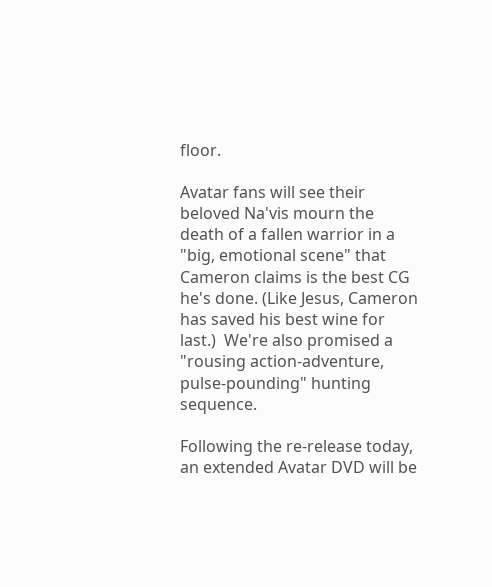floor.

Avatar fans will see their beloved Na'vis mourn the death of a fallen warrior in a "big, emotional scene" that Cameron claims is the best CG he's done. (Like Jesus, Cameron has saved his best wine for last.)  We're also promised a "rousing action-adventure, pulse-pounding" hunting sequence.

Following the re-release today, an extended Avatar DVD will be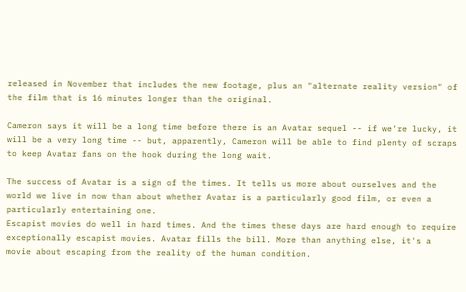released in November that includes the new footage, plus an "alternate reality version" of the film that is 16 minutes longer than the original.

Cameron says it will be a long time before there is an Avatar sequel -- if we're lucky, it will be a very long time -- but, apparently, Cameron will be able to find plenty of scraps to keep Avatar fans on the hook during the long wait.

The success of Avatar is a sign of the times. It tells us more about ourselves and the world we live in now than about whether Avatar is a particularly good film, or even a particularly entertaining one.
Escapist movies do well in hard times. And the times these days are hard enough to require exceptionally escapist movies. Avatar fills the bill. More than anything else, it's a movie about escaping from the reality of the human condition.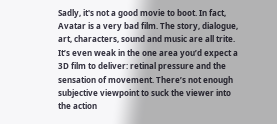Sadly, it's not a good movie to boot. In fact, Avatar is a very bad film. The story, dialogue, art, characters, sound and music are all trite. It’s even weak in the one area you’d expect a 3D film to deliver: retinal pressure and the sensation of movement. There’s not enough subjective viewpoint to suck the viewer into the action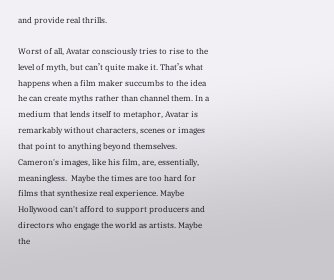and provide real thrills.

Worst of all, Avatar consciously tries to rise to the level of myth, but can’t quite make it. That’s what happens when a film maker succumbs to the idea he can create myths rather than channel them. In a medium that lends itself to metaphor, Avatar is remarkably without characters, scenes or images that point to anything beyond themselves. Cameron's images, like his film, are, essentially, meaningless.  Maybe the times are too hard for films that synthesize real experience. Maybe Hollywood can't afford to support producers and directors who engage the world as artists. Maybe the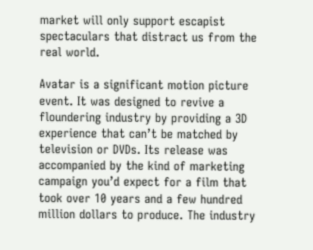market will only support escapist spectaculars that distract us from the real world.

Avatar is a significant motion picture event. It was designed to revive a floundering industry by providing a 3D experience that can’t be matched by television or DVDs. Its release was accompanied by the kind of marketing campaign you’d expect for a film that took over 10 years and a few hundred million dollars to produce. The industry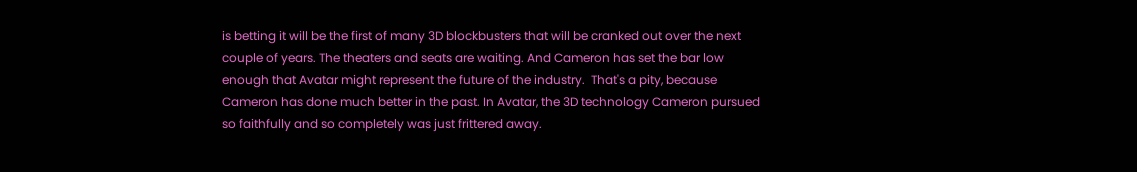is betting it will be the first of many 3D blockbusters that will be cranked out over the next couple of years. The theaters and seats are waiting. And Cameron has set the bar low enough that Avatar might represent the future of the industry.  That's a pity, because Cameron has done much better in the past. In Avatar, the 3D technology Cameron pursued so faithfully and so completely was just frittered away.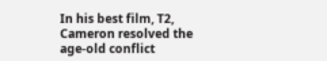In his best film, T2, Cameron resolved the age-old conflict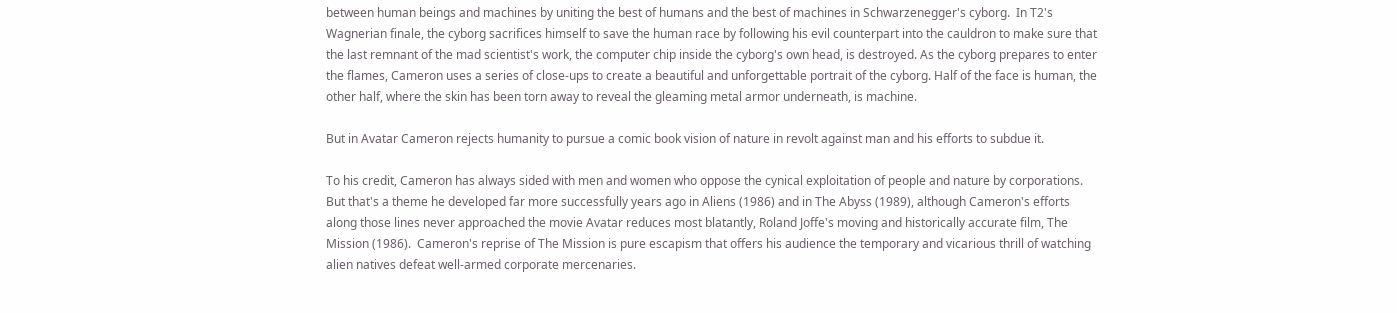between human beings and machines by uniting the best of humans and the best of machines in Schwarzenegger's cyborg.  In T2's Wagnerian finale, the cyborg sacrifices himself to save the human race by following his evil counterpart into the cauldron to make sure that the last remnant of the mad scientist's work, the computer chip inside the cyborg's own head, is destroyed. As the cyborg prepares to enter the flames, Cameron uses a series of close-ups to create a beautiful and unforgettable portrait of the cyborg. Half of the face is human, the other half, where the skin has been torn away to reveal the gleaming metal armor underneath, is machine.

But in Avatar Cameron rejects humanity to pursue a comic book vision of nature in revolt against man and his efforts to subdue it.

To his credit, Cameron has always sided with men and women who oppose the cynical exploitation of people and nature by corporations. But that's a theme he developed far more successfully years ago in Aliens (1986) and in The Abyss (1989), although Cameron's efforts along those lines never approached the movie Avatar reduces most blatantly, Roland Joffe's moving and historically accurate film, The Mission (1986).  Cameron's reprise of The Mission is pure escapism that offers his audience the temporary and vicarious thrill of watching alien natives defeat well-armed corporate mercenaries.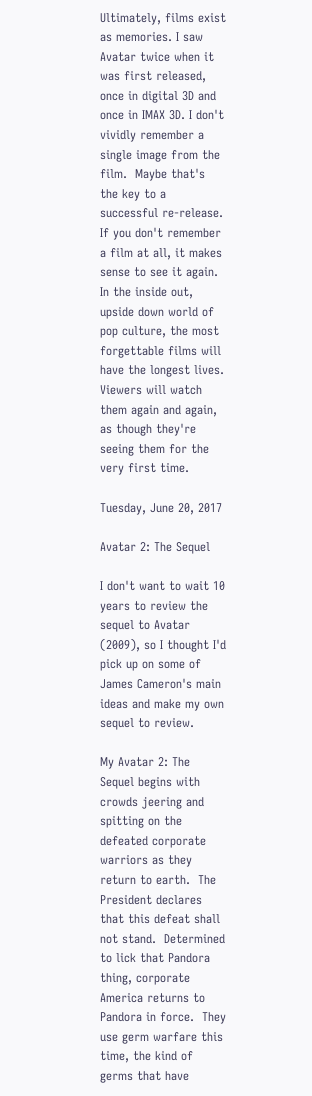Ultimately, films exist as memories. I saw Avatar twice when it was first released, once in digital 3D and once in IMAX 3D. I don't vividly remember a single image from the film.  Maybe that's the key to a successful re-release. If you don't remember a film at all, it makes sense to see it again. In the inside out, upside down world of pop culture, the most forgettable films will have the longest lives. Viewers will watch them again and again, as though they're seeing them for the very first time.

Tuesday, June 20, 2017

Avatar 2: The Sequel

I don't want to wait 10 years to review the sequel to Avatar (2009), so I thought I'd pick up on some of James Cameron's main ideas and make my own sequel to review.

My Avatar 2: The Sequel begins with crowds jeering and spitting on the defeated corporate warriors as they return to earth.  The President declares that this defeat shall not stand.  Determined to lick that Pandora thing, corporate America returns to Pandora in force.  They use germ warfare this time, the kind of germs that have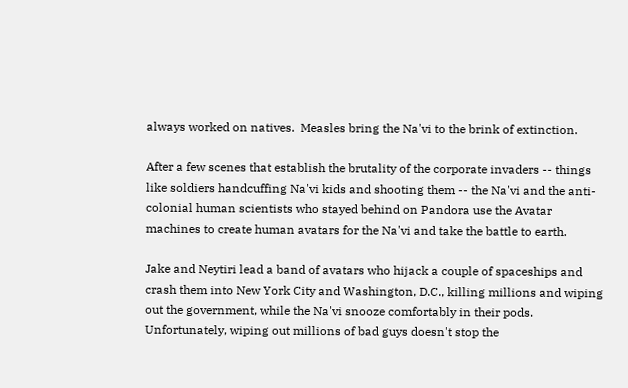always worked on natives.  Measles bring the Na'vi to the brink of extinction.

After a few scenes that establish the brutality of the corporate invaders -- things like soldiers handcuffing Na'vi kids and shooting them -- the Na'vi and the anti-colonial human scientists who stayed behind on Pandora use the Avatar machines to create human avatars for the Na'vi and take the battle to earth.

Jake and Neytiri lead a band of avatars who hijack a couple of spaceships and crash them into New York City and Washington, D.C., killing millions and wiping out the government, while the Na'vi snooze comfortably in their pods.  Unfortunately, wiping out millions of bad guys doesn't stop the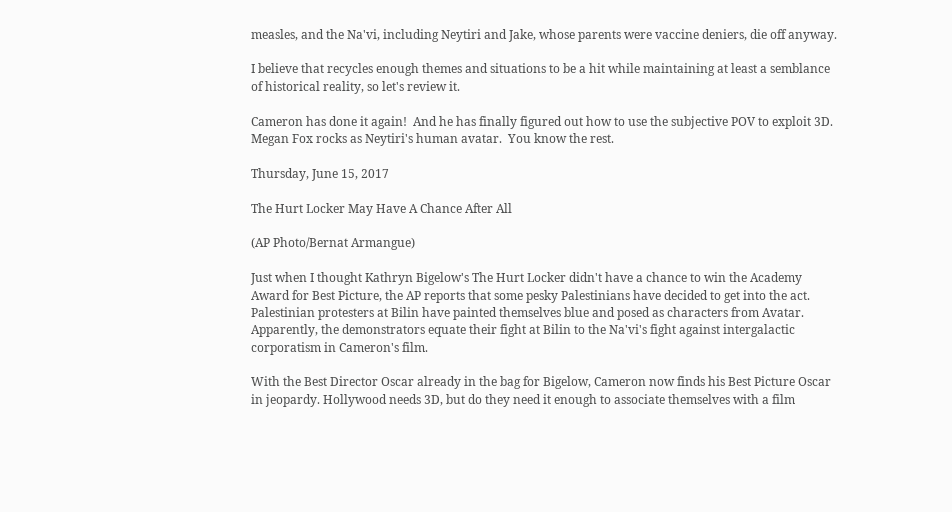measles, and the Na'vi, including Neytiri and Jake, whose parents were vaccine deniers, die off anyway.

I believe that recycles enough themes and situations to be a hit while maintaining at least a semblance of historical reality, so let's review it.

Cameron has done it again!  And he has finally figured out how to use the subjective POV to exploit 3D.  Megan Fox rocks as Neytiri's human avatar.  You know the rest.

Thursday, June 15, 2017

The Hurt Locker May Have A Chance After All

(AP Photo/Bernat Armangue)

Just when I thought Kathryn Bigelow's The Hurt Locker didn't have a chance to win the Academy Award for Best Picture, the AP reports that some pesky Palestinians have decided to get into the act. Palestinian protesters at Bilin have painted themselves blue and posed as characters from Avatar.  Apparently, the demonstrators equate their fight at Bilin to the Na'vi's fight against intergalactic corporatism in Cameron's film.

With the Best Director Oscar already in the bag for Bigelow, Cameron now finds his Best Picture Oscar in jeopardy. Hollywood needs 3D, but do they need it enough to associate themselves with a film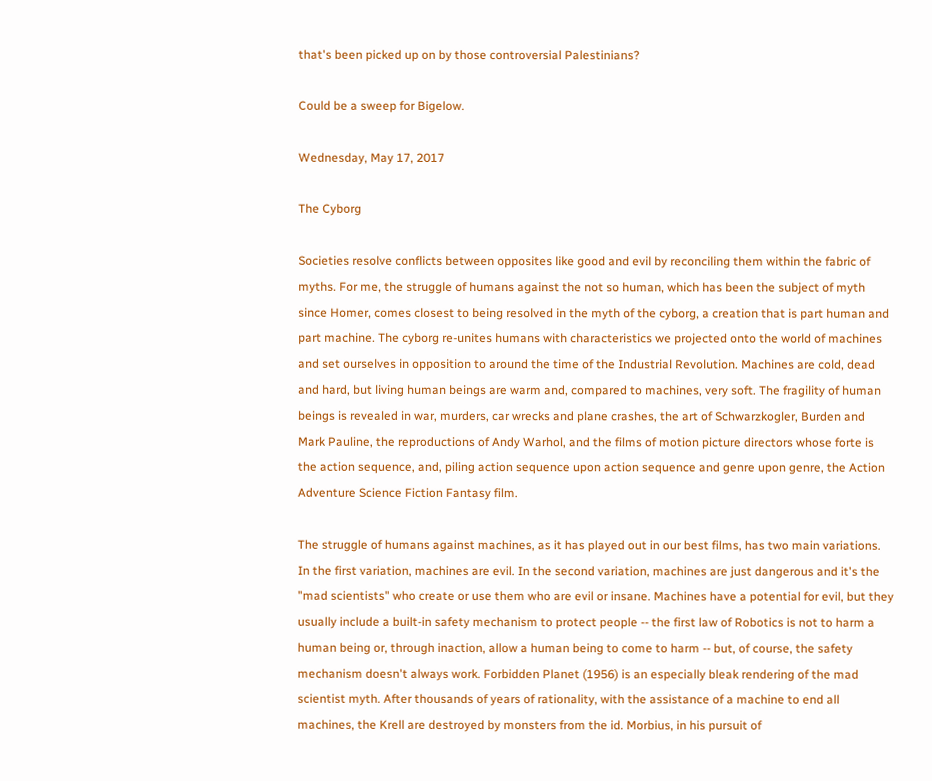that's been picked up on by those controversial Palestinians?

Could be a sweep for Bigelow.

Wednesday, May 17, 2017

The Cyborg

Societies resolve conflicts between opposites like good and evil by reconciling them within the fabric of myths. For me, the struggle of humans against the not so human, which has been the subject of myth since Homer, comes closest to being resolved in the myth of the cyborg, a creation that is part human and part machine. The cyborg re-unites humans with characteristics we projected onto the world of machines and set ourselves in opposition to around the time of the Industrial Revolution. Machines are cold, dead and hard, but living human beings are warm and, compared to machines, very soft. The fragility of human beings is revealed in war, murders, car wrecks and plane crashes, the art of Schwarzkogler, Burden and Mark Pauline, the reproductions of Andy Warhol, and the films of motion picture directors whose forte is the action sequence, and, piling action sequence upon action sequence and genre upon genre, the Action Adventure Science Fiction Fantasy film.

The struggle of humans against machines, as it has played out in our best films, has two main variations. In the first variation, machines are evil. In the second variation, machines are just dangerous and it's the "mad scientists" who create or use them who are evil or insane. Machines have a potential for evil, but they usually include a built-in safety mechanism to protect people -- the first law of Robotics is not to harm a human being or, through inaction, allow a human being to come to harm -- but, of course, the safety mechanism doesn't always work. Forbidden Planet (1956) is an especially bleak rendering of the mad scientist myth. After thousands of years of rationality, with the assistance of a machine to end all machines, the Krell are destroyed by monsters from the id. Morbius, in his pursuit of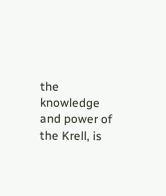the knowledge and power of the Krell, is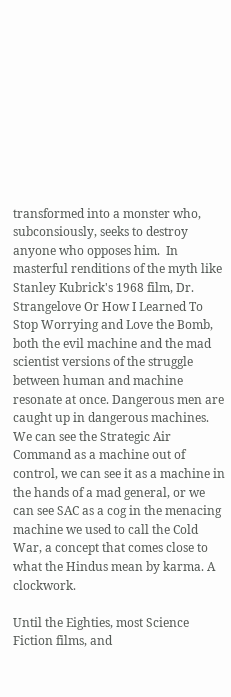transformed into a monster who, subconsiously, seeks to destroy anyone who opposes him.  In masterful renditions of the myth like Stanley Kubrick's 1968 film, Dr. Strangelove Or How I Learned To Stop Worrying and Love the Bomb, both the evil machine and the mad scientist versions of the struggle between human and machine resonate at once. Dangerous men are caught up in dangerous machines. We can see the Strategic Air Command as a machine out of control, we can see it as a machine in the hands of a mad general, or we can see SAC as a cog in the menacing machine we used to call the Cold War, a concept that comes close to what the Hindus mean by karma. A clockwork.

Until the Eighties, most Science Fiction films, and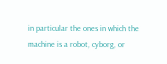in particular the ones in which the machine is a robot, cyborg, or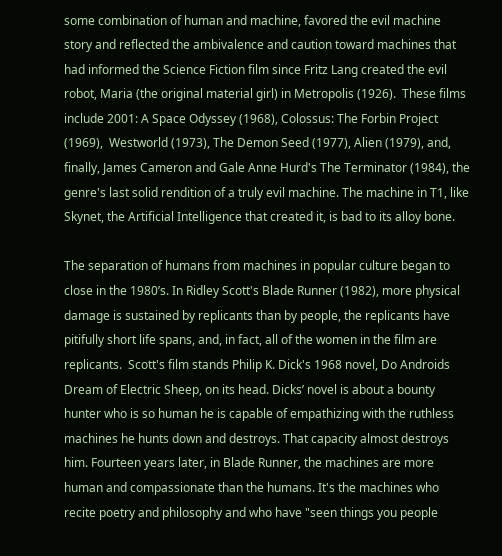some combination of human and machine, favored the evil machine story and reflected the ambivalence and caution toward machines that had informed the Science Fiction film since Fritz Lang created the evil robot, Maria (the original material girl) in Metropolis (1926).  These films include 2001: A Space Odyssey (1968), Colossus: The Forbin Project (1969),  Westworld (1973), The Demon Seed (1977), Alien (1979), and, finally, James Cameron and Gale Anne Hurd's The Terminator (1984), the genre's last solid rendition of a truly evil machine. The machine in T1, like Skynet, the Artificial Intelligence that created it, is bad to its alloy bone.

The separation of humans from machines in popular culture began to close in the 1980’s. In Ridley Scott's Blade Runner (1982), more physical damage is sustained by replicants than by people, the replicants have pitifully short life spans, and, in fact, all of the women in the film are replicants.  Scott's film stands Philip K. Dick's 1968 novel, Do Androids Dream of Electric Sheep, on its head. Dicks’ novel is about a bounty hunter who is so human he is capable of empathizing with the ruthless machines he hunts down and destroys. That capacity almost destroys him. Fourteen years later, in Blade Runner, the machines are more human and compassionate than the humans. It's the machines who recite poetry and philosophy and who have "seen things you people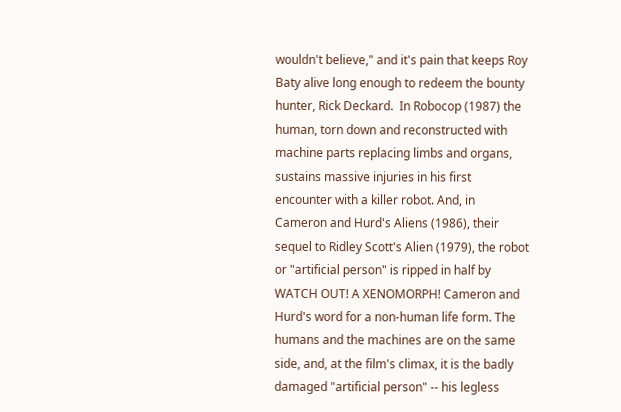wouldn't believe," and it's pain that keeps Roy Baty alive long enough to redeem the bounty hunter, Rick Deckard.  In Robocop (1987) the human, torn down and reconstructed with machine parts replacing limbs and organs, sustains massive injuries in his first encounter with a killer robot. And, in Cameron and Hurd's Aliens (1986), their sequel to Ridley Scott's Alien (1979), the robot or "artificial person" is ripped in half by WATCH OUT! A XENOMORPH! Cameron and Hurd's word for a non-human life form. The humans and the machines are on the same side, and, at the film's climax, it is the badly damaged "artificial person" -- his legless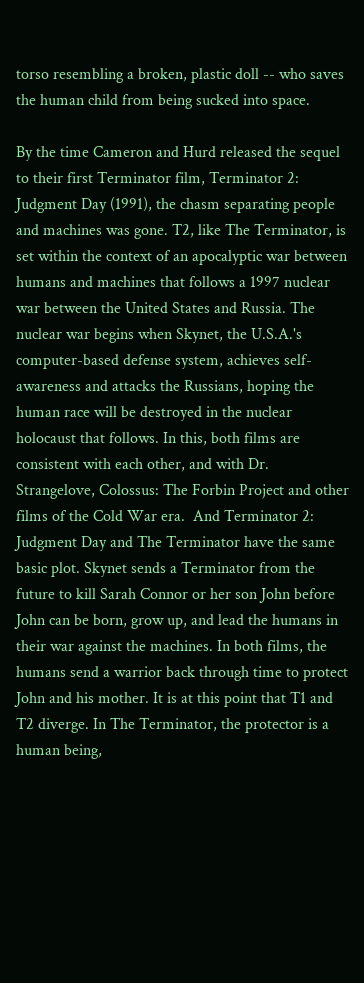torso resembling a broken, plastic doll -- who saves the human child from being sucked into space.

By the time Cameron and Hurd released the sequel to their first Terminator film, Terminator 2: Judgment Day (1991), the chasm separating people and machines was gone. T2, like The Terminator, is set within the context of an apocalyptic war between humans and machines that follows a 1997 nuclear war between the United States and Russia. The nuclear war begins when Skynet, the U.S.A.'s computer-based defense system, achieves self-awareness and attacks the Russians, hoping the human race will be destroyed in the nuclear holocaust that follows. In this, both films are consistent with each other, and with Dr. Strangelove, Colossus: The Forbin Project and other films of the Cold War era.  And Terminator 2: Judgment Day and The Terminator have the same basic plot. Skynet sends a Terminator from the future to kill Sarah Connor or her son John before John can be born, grow up, and lead the humans in their war against the machines. In both films, the humans send a warrior back through time to protect John and his mother. It is at this point that T1 and T2 diverge. In The Terminator, the protector is a human being,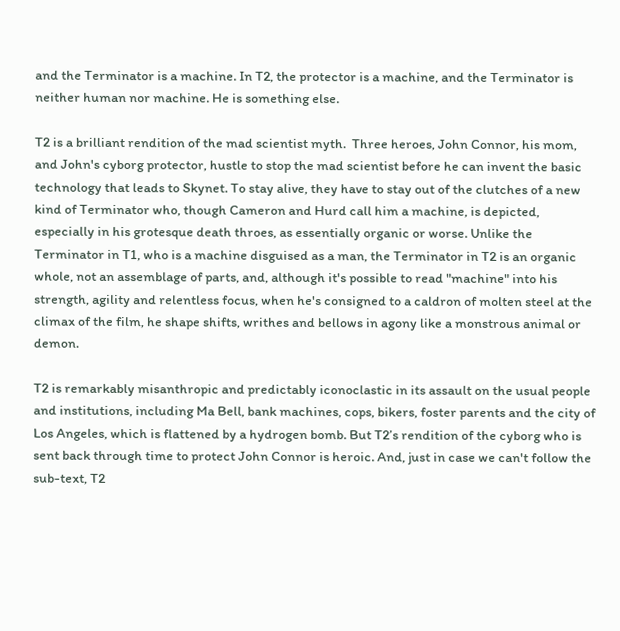and the Terminator is a machine. In T2, the protector is a machine, and the Terminator is neither human nor machine. He is something else.

T2 is a brilliant rendition of the mad scientist myth.  Three heroes, John Connor, his mom, and John's cyborg protector, hustle to stop the mad scientist before he can invent the basic technology that leads to Skynet. To stay alive, they have to stay out of the clutches of a new kind of Terminator who, though Cameron and Hurd call him a machine, is depicted, especially in his grotesque death throes, as essentially organic or worse. Unlike the Terminator in T1, who is a machine disguised as a man, the Terminator in T2 is an organic whole, not an assemblage of parts, and, although it's possible to read "machine" into his strength, agility and relentless focus, when he's consigned to a caldron of molten steel at the climax of the film, he shape shifts, writhes and bellows in agony like a monstrous animal or demon.

T2 is remarkably misanthropic and predictably iconoclastic in its assault on the usual people and institutions, including Ma Bell, bank machines, cops, bikers, foster parents and the city of Los Angeles, which is flattened by a hydrogen bomb. But T2’s rendition of the cyborg who is sent back through time to protect John Connor is heroic. And, just in case we can't follow the sub-text, T2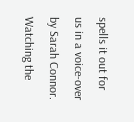spells it out for us in a voice-over by Sarah Connor. Watching the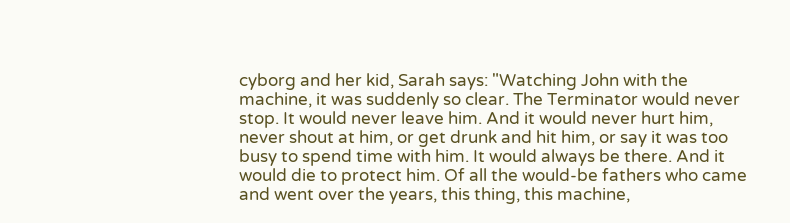cyborg and her kid, Sarah says: "Watching John with the machine, it was suddenly so clear. The Terminator would never stop. It would never leave him. And it would never hurt him, never shout at him, or get drunk and hit him, or say it was too busy to spend time with him. It would always be there. And it would die to protect him. Of all the would-be fathers who came and went over the years, this thing, this machine,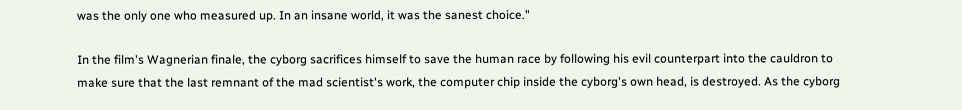was the only one who measured up. In an insane world, it was the sanest choice."

In the film's Wagnerian finale, the cyborg sacrifices himself to save the human race by following his evil counterpart into the cauldron to make sure that the last remnant of the mad scientist's work, the computer chip inside the cyborg's own head, is destroyed. As the cyborg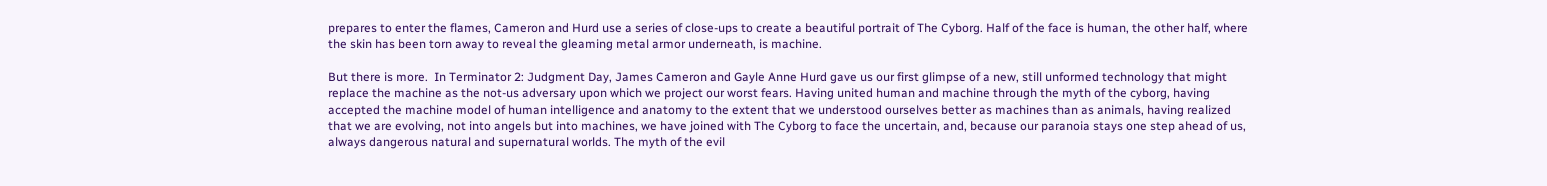prepares to enter the flames, Cameron and Hurd use a series of close-ups to create a beautiful portrait of The Cyborg. Half of the face is human, the other half, where the skin has been torn away to reveal the gleaming metal armor underneath, is machine.

But there is more.  In Terminator 2: Judgment Day, James Cameron and Gayle Anne Hurd gave us our first glimpse of a new, still unformed technology that might replace the machine as the not-us adversary upon which we project our worst fears. Having united human and machine through the myth of the cyborg, having accepted the machine model of human intelligence and anatomy to the extent that we understood ourselves better as machines than as animals, having realized that we are evolving, not into angels but into machines, we have joined with The Cyborg to face the uncertain, and, because our paranoia stays one step ahead of us, always dangerous natural and supernatural worlds. The myth of the evil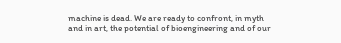machine is dead. We are ready to confront, in myth and in art, the potential of bioengineering and of our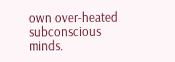own over-heated subconscious minds.